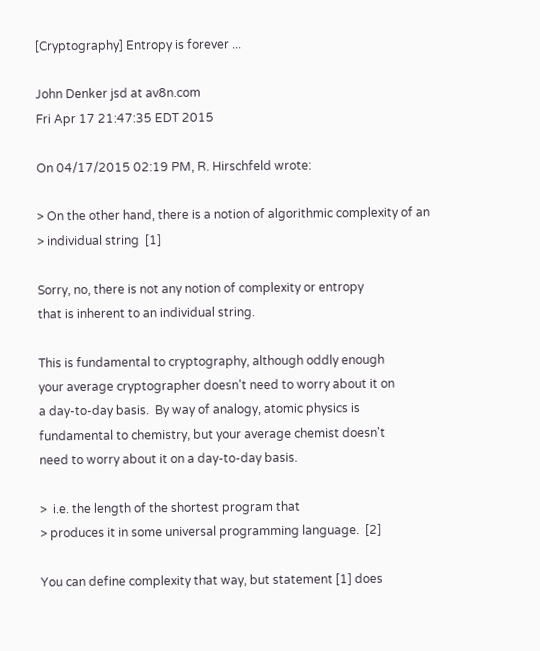[Cryptography] Entropy is forever ...

John Denker jsd at av8n.com
Fri Apr 17 21:47:35 EDT 2015

On 04/17/2015 02:19 PM, R. Hirschfeld wrote:

> On the other hand, there is a notion of algorithmic complexity of an
> individual string  [1]

Sorry, no, there is not any notion of complexity or entropy
that is inherent to an individual string.

This is fundamental to cryptography, although oddly enough
your average cryptographer doesn't need to worry about it on
a day-to-day basis.  By way of analogy, atomic physics is
fundamental to chemistry, but your average chemist doesn't
need to worry about it on a day-to-day basis.

>  i.e. the length of the shortest program that
> produces it in some universal programming language.  [2]

You can define complexity that way, but statement [1] does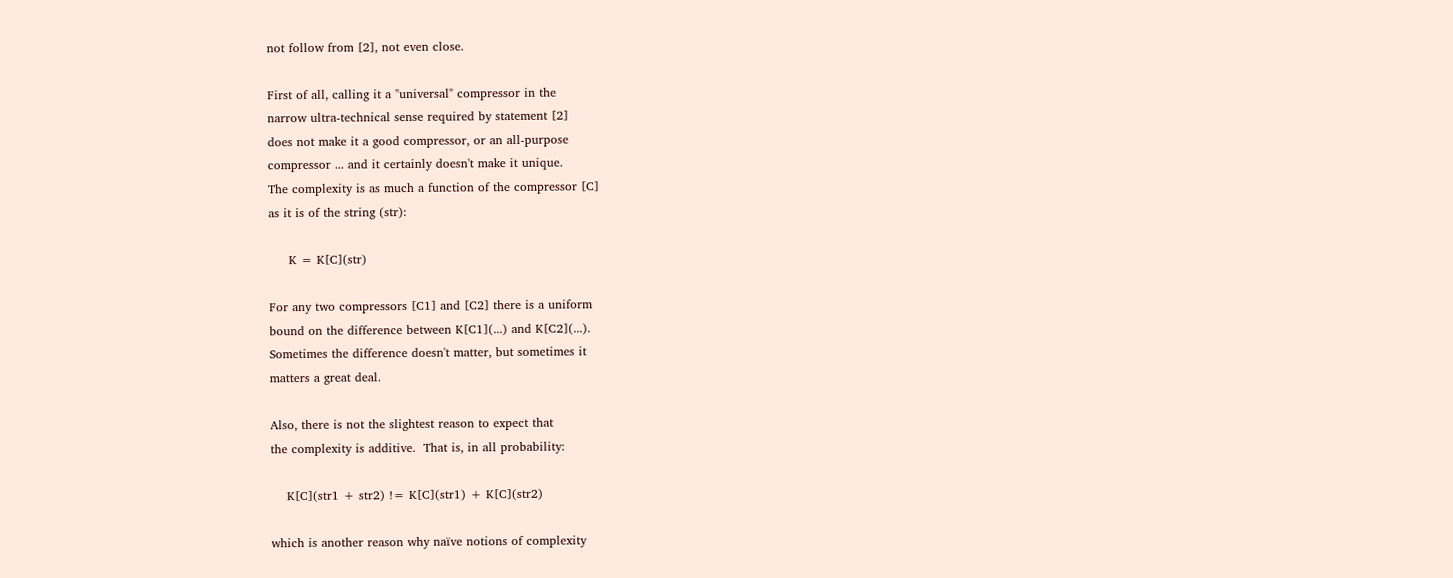not follow from [2], not even close.

First of all, calling it a "universal" compressor in the
narrow ultra-technical sense required by statement [2]
does not make it a good compressor, or an all-purpose
compressor ... and it certainly doesn't make it unique.
The complexity is as much a function of the compressor [C]
as it is of the string (str):

     K = K[C](str)

For any two compressors [C1] and [C2] there is a uniform
bound on the difference between K[C1](...) and K[C2](...).
Sometimes the difference doesn't matter, but sometimes it
matters a great deal.

Also, there is not the slightest reason to expect that
the complexity is additive.  That is, in all probability:

    K[C](str1 + str2) != K[C](str1) + K[C](str2)

which is another reason why naïve notions of complexity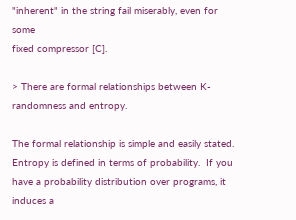"inherent" in the string fail miserably, even for some
fixed compressor [C].

> There are formal relationships between K-randomness and entropy.

The formal relationship is simple and easily stated.
Entropy is defined in terms of probability.  If you
have a probability distribution over programs, it
induces a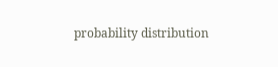probability distribution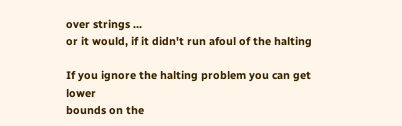over strings ...
or it would, if it didn't run afoul of the halting

If you ignore the halting problem you can get lower
bounds on the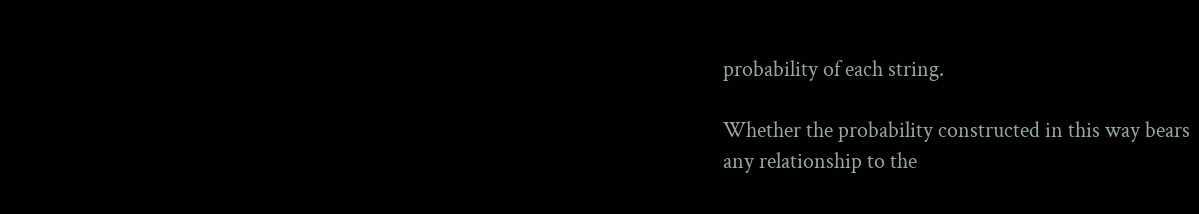probability of each string.

Whether the probability constructed in this way bears
any relationship to the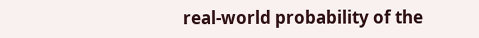real-world probability of the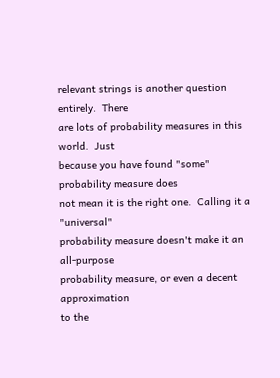relevant strings is another question entirely.  There
are lots of probability measures in this world.  Just
because you have found "some" probability measure does
not mean it is the right one.  Calling it a "universal"
probability measure doesn't make it an all-purpose
probability measure, or even a decent approximation
to the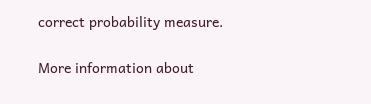correct probability measure.

More information about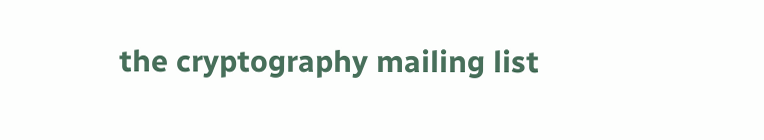the cryptography mailing list